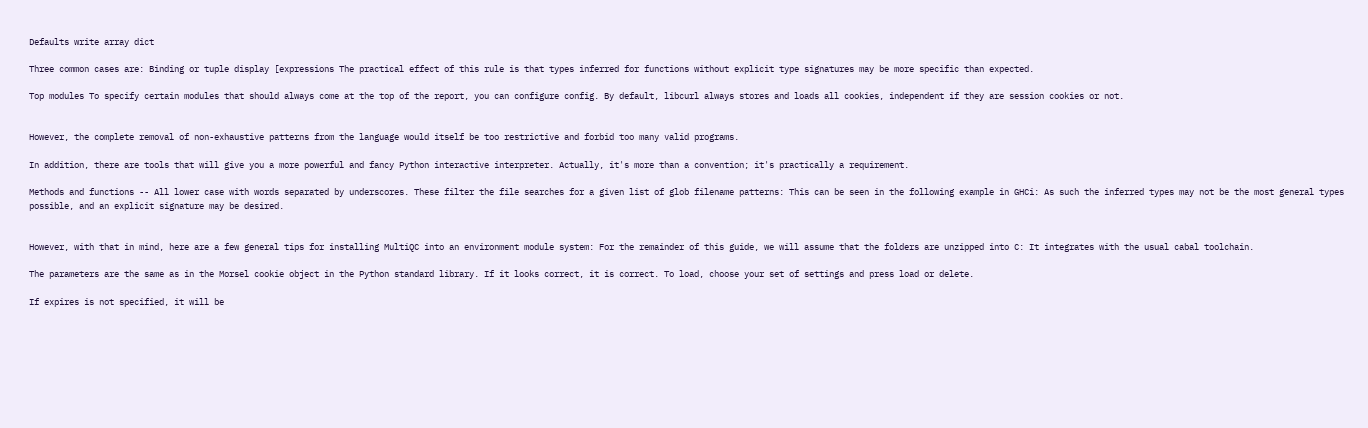Defaults write array dict

Three common cases are: Binding or tuple display [expressions The practical effect of this rule is that types inferred for functions without explicit type signatures may be more specific than expected.

Top modules To specify certain modules that should always come at the top of the report, you can configure config. By default, libcurl always stores and loads all cookies, independent if they are session cookies or not.


However, the complete removal of non-exhaustive patterns from the language would itself be too restrictive and forbid too many valid programs.

In addition, there are tools that will give you a more powerful and fancy Python interactive interpreter. Actually, it's more than a convention; it's practically a requirement.

Methods and functions -- All lower case with words separated by underscores. These filter the file searches for a given list of glob filename patterns: This can be seen in the following example in GHCi: As such the inferred types may not be the most general types possible, and an explicit signature may be desired.


However, with that in mind, here are a few general tips for installing MultiQC into an environment module system: For the remainder of this guide, we will assume that the folders are unzipped into C: It integrates with the usual cabal toolchain.

The parameters are the same as in the Morsel cookie object in the Python standard library. If it looks correct, it is correct. To load, choose your set of settings and press load or delete.

If expires is not specified, it will be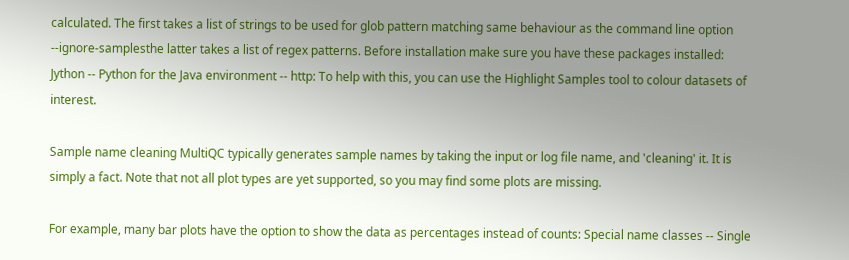calculated. The first takes a list of strings to be used for glob pattern matching same behaviour as the command line option --ignore-samplesthe latter takes a list of regex patterns. Before installation make sure you have these packages installed: Jython -- Python for the Java environment -- http: To help with this, you can use the Highlight Samples tool to colour datasets of interest.

Sample name cleaning MultiQC typically generates sample names by taking the input or log file name, and 'cleaning' it. It is simply a fact. Note that not all plot types are yet supported, so you may find some plots are missing.

For example, many bar plots have the option to show the data as percentages instead of counts: Special name classes -- Single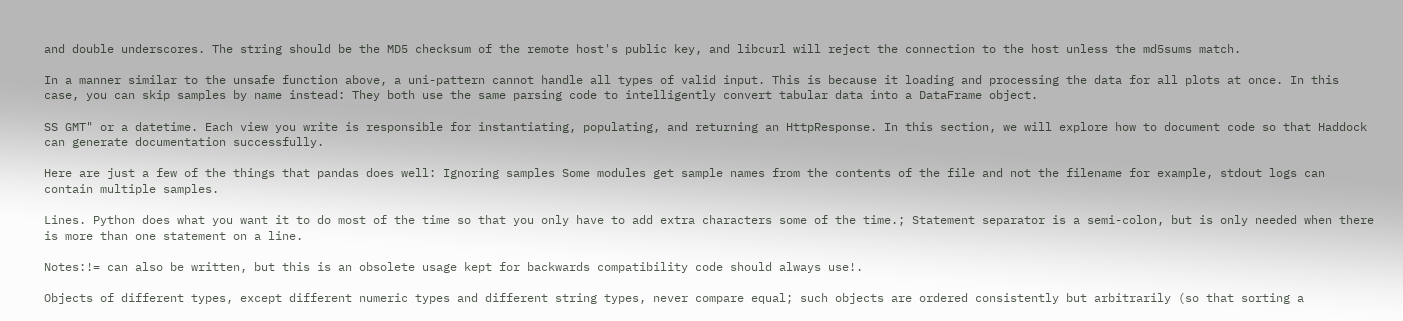and double underscores. The string should be the MD5 checksum of the remote host's public key, and libcurl will reject the connection to the host unless the md5sums match.

In a manner similar to the unsafe function above, a uni-pattern cannot handle all types of valid input. This is because it loading and processing the data for all plots at once. In this case, you can skip samples by name instead: They both use the same parsing code to intelligently convert tabular data into a DataFrame object.

SS GMT" or a datetime. Each view you write is responsible for instantiating, populating, and returning an HttpResponse. In this section, we will explore how to document code so that Haddock can generate documentation successfully.

Here are just a few of the things that pandas does well: Ignoring samples Some modules get sample names from the contents of the file and not the filename for example, stdout logs can contain multiple samples.

Lines. Python does what you want it to do most of the time so that you only have to add extra characters some of the time.; Statement separator is a semi-colon, but is only needed when there is more than one statement on a line.

Notes:!= can also be written, but this is an obsolete usage kept for backwards compatibility code should always use!.

Objects of different types, except different numeric types and different string types, never compare equal; such objects are ordered consistently but arbitrarily (so that sorting a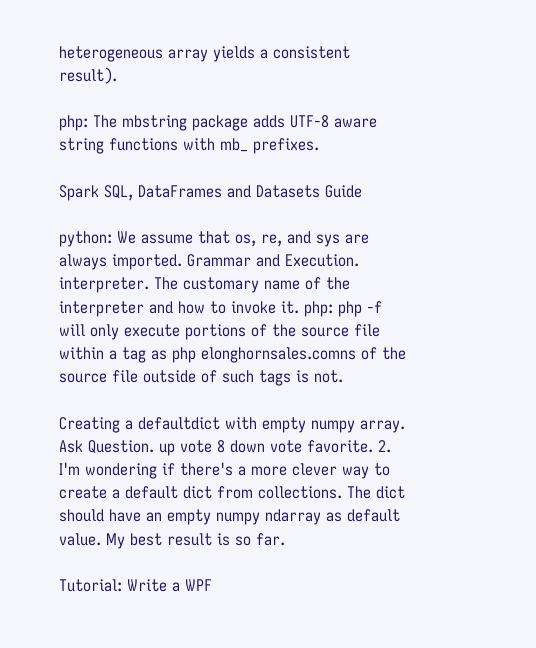heterogeneous array yields a consistent result).

php: The mbstring package adds UTF-8 aware string functions with mb_ prefixes.

Spark SQL, DataFrames and Datasets Guide

python: We assume that os, re, and sys are always imported. Grammar and Execution. interpreter. The customary name of the interpreter and how to invoke it. php: php -f will only execute portions of the source file within a tag as php elonghornsales.comns of the source file outside of such tags is not.

Creating a defaultdict with empty numpy array. Ask Question. up vote 8 down vote favorite. 2. I'm wondering if there's a more clever way to create a default dict from collections. The dict should have an empty numpy ndarray as default value. My best result is so far.

Tutorial: Write a WPF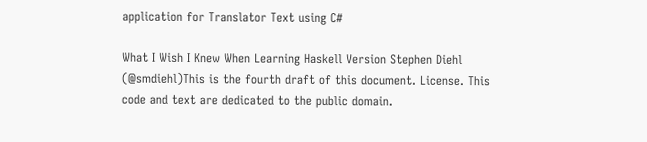application for Translator Text using C#

What I Wish I Knew When Learning Haskell Version Stephen Diehl (@smdiehl)This is the fourth draft of this document. License. This code and text are dedicated to the public domain.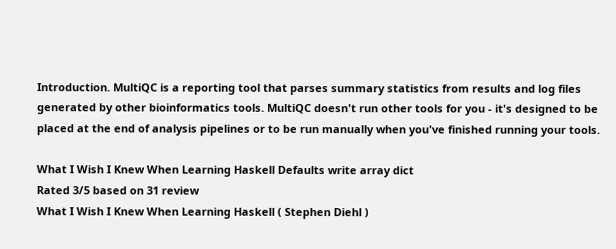Introduction. MultiQC is a reporting tool that parses summary statistics from results and log files generated by other bioinformatics tools. MultiQC doesn't run other tools for you - it's designed to be placed at the end of analysis pipelines or to be run manually when you've finished running your tools.

What I Wish I Knew When Learning Haskell Defaults write array dict
Rated 3/5 based on 31 review
What I Wish I Knew When Learning Haskell ( Stephen Diehl )